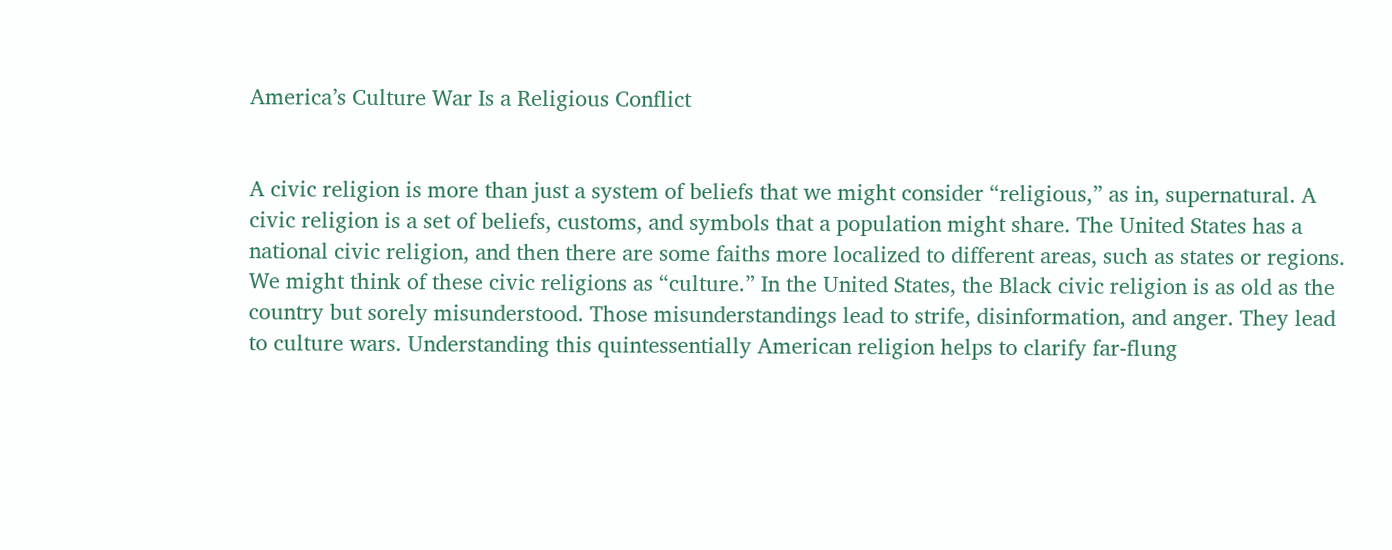America’s Culture War Is a Religious Conflict


A civic religion is more than just a system of beliefs that we might consider “religious,” as in, supernatural. A civic religion is a set of beliefs, customs, and symbols that a population might share. The United States has a national civic religion, and then there are some faiths more localized to different areas, such as states or regions. We might think of these civic religions as “culture.” In the United States, the Black civic religion is as old as the country but sorely misunderstood. Those misunderstandings lead to strife, disinformation, and anger. They lead to culture wars. Understanding this quintessentially American religion helps to clarify far-flung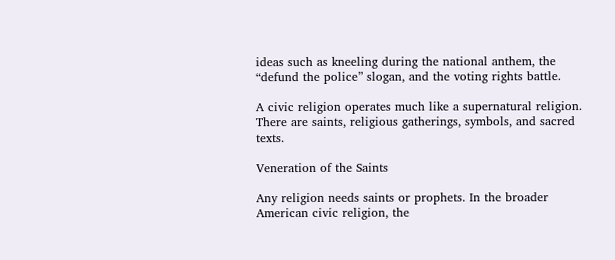ideas such as kneeling during the national anthem, the “defund the police” slogan, and the voting rights battle.

A civic religion operates much like a supernatural religion. There are saints, religious gatherings, symbols, and sacred texts.

Veneration of the Saints

Any religion needs saints or prophets. In the broader American civic religion, the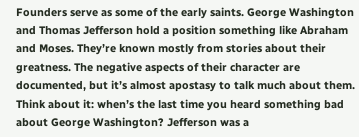Founders serve as some of the early saints. George Washington and Thomas Jefferson hold a position something like Abraham and Moses. They’re known mostly from stories about their greatness. The negative aspects of their character are documented, but it’s almost apostasy to talk much about them. Think about it: when’s the last time you heard something bad about George Washington? Jefferson was a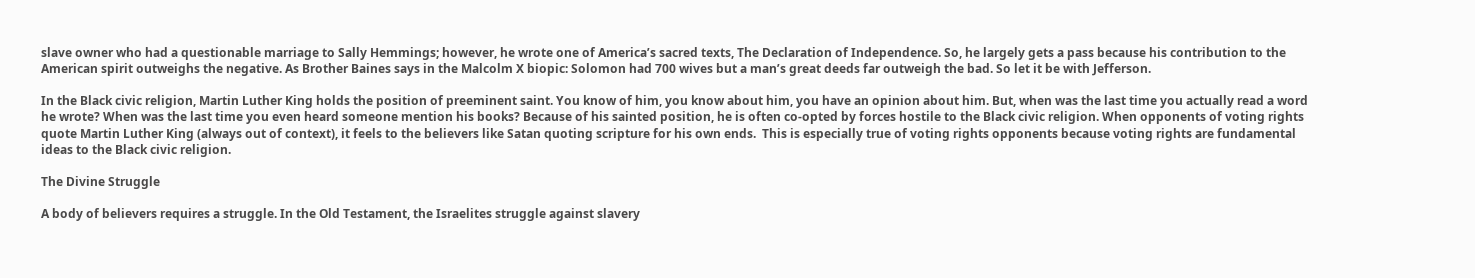slave owner who had a questionable marriage to Sally Hemmings; however, he wrote one of America’s sacred texts, The Declaration of Independence. So, he largely gets a pass because his contribution to the American spirit outweighs the negative. As Brother Baines says in the Malcolm X biopic: Solomon had 700 wives but a man’s great deeds far outweigh the bad. So let it be with Jefferson.

In the Black civic religion, Martin Luther King holds the position of preeminent saint. You know of him, you know about him, you have an opinion about him. But, when was the last time you actually read a word he wrote? When was the last time you even heard someone mention his books? Because of his sainted position, he is often co-opted by forces hostile to the Black civic religion. When opponents of voting rights quote Martin Luther King (always out of context), it feels to the believers like Satan quoting scripture for his own ends.  This is especially true of voting rights opponents because voting rights are fundamental ideas to the Black civic religion.

The Divine Struggle

A body of believers requires a struggle. In the Old Testament, the Israelites struggle against slavery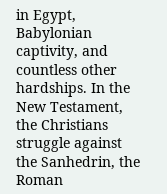in Egypt, Babylonian captivity, and countless other hardships. In the New Testament, the Christians struggle against the Sanhedrin, the Roman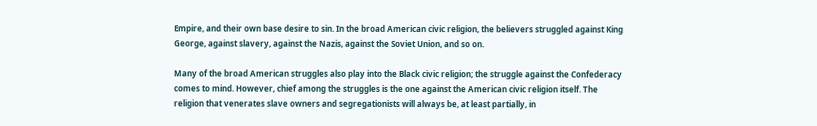Empire, and their own base desire to sin. In the broad American civic religion, the believers struggled against King George, against slavery, against the Nazis, against the Soviet Union, and so on.

Many of the broad American struggles also play into the Black civic religion; the struggle against the Confederacy comes to mind. However, chief among the struggles is the one against the American civic religion itself. The religion that venerates slave owners and segregationists will always be, at least partially, in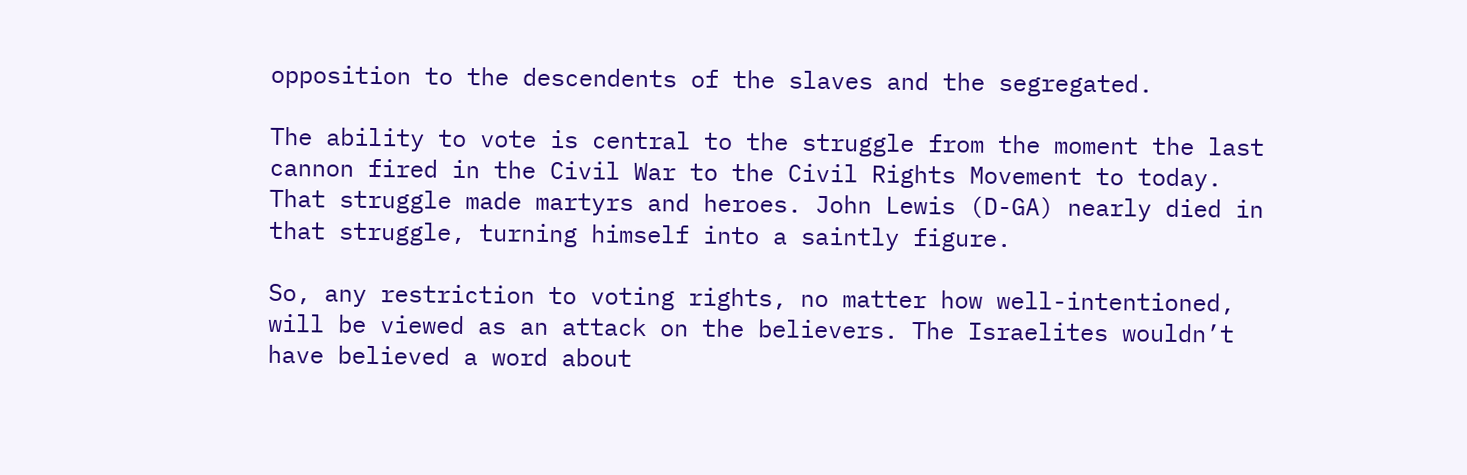opposition to the descendents of the slaves and the segregated.

The ability to vote is central to the struggle from the moment the last cannon fired in the Civil War to the Civil Rights Movement to today. That struggle made martyrs and heroes. John Lewis (D-GA) nearly died in that struggle, turning himself into a saintly figure.

So, any restriction to voting rights, no matter how well-intentioned, will be viewed as an attack on the believers. The Israelites wouldn’t have believed a word about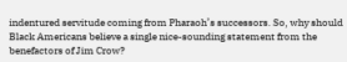indentured servitude coming from Pharaoh’s successors. So, why should Black Americans believe a single nice-sounding statement from the benefactors of Jim Crow?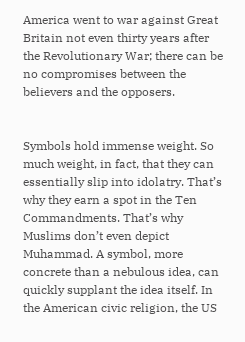America went to war against Great Britain not even thirty years after the Revolutionary War; there can be no compromises between the believers and the opposers.


Symbols hold immense weight. So much weight, in fact, that they can essentially slip into idolatry. That’s why they earn a spot in the Ten Commandments. That’s why Muslims don’t even depict Muhammad. A symbol, more concrete than a nebulous idea, can quickly supplant the idea itself. In the American civic religion, the US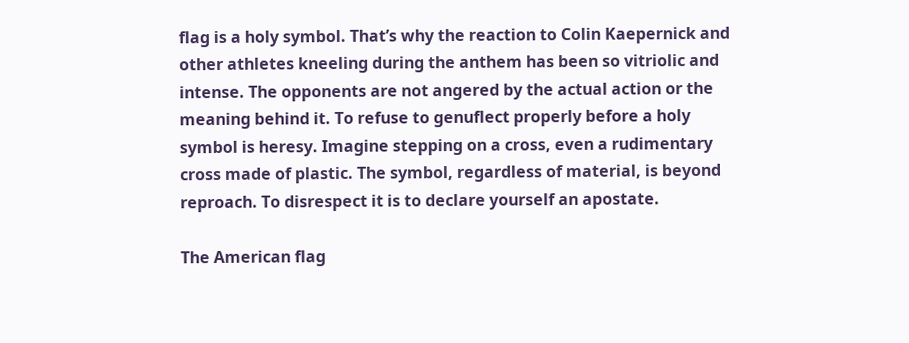flag is a holy symbol. That’s why the reaction to Colin Kaepernick and other athletes kneeling during the anthem has been so vitriolic and intense. The opponents are not angered by the actual action or the meaning behind it. To refuse to genuflect properly before a holy symbol is heresy. Imagine stepping on a cross, even a rudimentary cross made of plastic. The symbol, regardless of material, is beyond reproach. To disrespect it is to declare yourself an apostate.

The American flag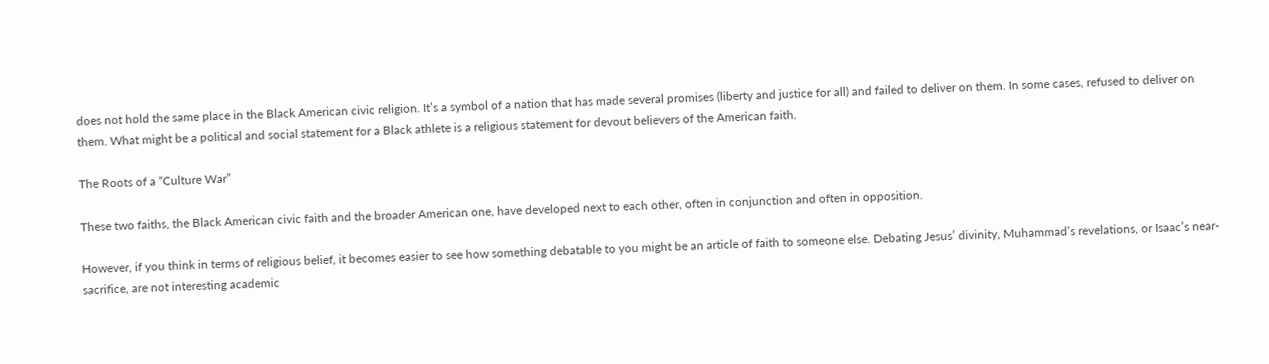does not hold the same place in the Black American civic religion. It’s a symbol of a nation that has made several promises (liberty and justice for all) and failed to deliver on them. In some cases, refused to deliver on them. What might be a political and social statement for a Black athlete is a religious statement for devout believers of the American faith.

The Roots of a “Culture War”

These two faiths, the Black American civic faith and the broader American one, have developed next to each other, often in conjunction and often in opposition.

However, if you think in terms of religious belief, it becomes easier to see how something debatable to you might be an article of faith to someone else. Debating Jesus’ divinity, Muhammad’s revelations, or Isaac’s near-sacrifice, are not interesting academic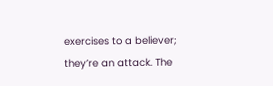exercises to a believer; they’re an attack. The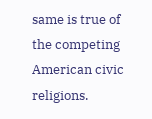same is true of the competing American civic religions.